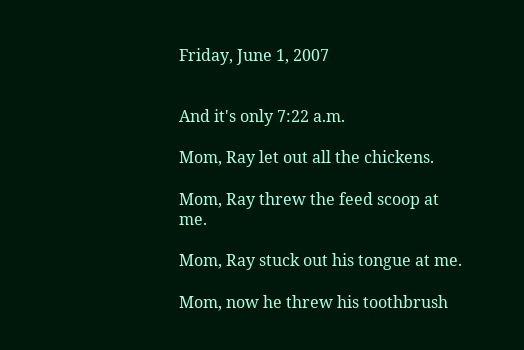Friday, June 1, 2007


And it's only 7:22 a.m.

Mom, Ray let out all the chickens.

Mom, Ray threw the feed scoop at me.

Mom, Ray stuck out his tongue at me.

Mom, now he threw his toothbrush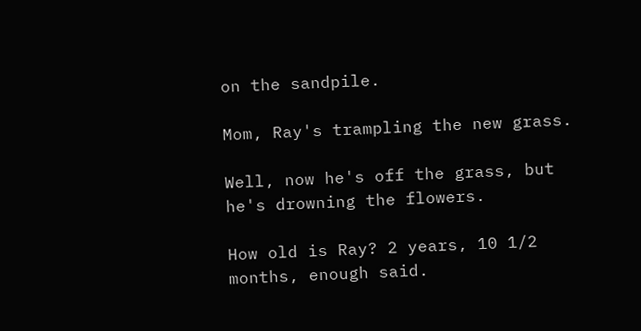on the sandpile.

Mom, Ray's trampling the new grass.

Well, now he's off the grass, but he's drowning the flowers.

How old is Ray? 2 years, 10 1/2 months, enough said.